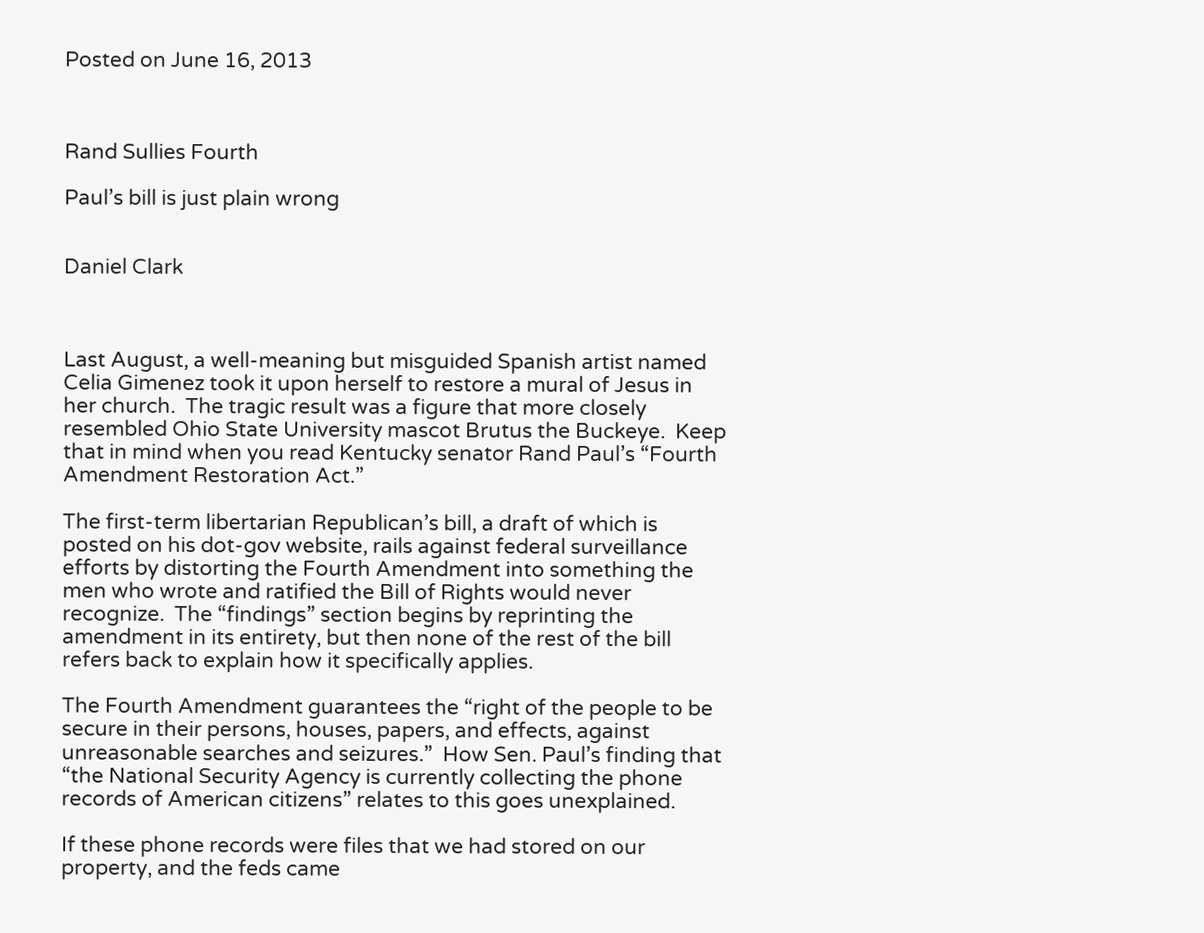Posted on June 16, 2013



Rand Sullies Fourth

Paul’s bill is just plain wrong


Daniel Clark



Last August, a well-meaning but misguided Spanish artist named Celia Gimenez took it upon herself to restore a mural of Jesus in her church.  The tragic result was a figure that more closely resembled Ohio State University mascot Brutus the Buckeye.  Keep that in mind when you read Kentucky senator Rand Paul’s “Fourth Amendment Restoration Act.”

The first-term libertarian Republican’s bill, a draft of which is posted on his dot-gov website, rails against federal surveillance efforts by distorting the Fourth Amendment into something the men who wrote and ratified the Bill of Rights would never recognize.  The “findings” section begins by reprinting the amendment in its entirety, but then none of the rest of the bill refers back to explain how it specifically applies.

The Fourth Amendment guarantees the “right of the people to be secure in their persons, houses, papers, and effects, against unreasonable searches and seizures.”  How Sen. Paul’s finding that “the National Security Agency is currently collecting the phone records of American citizens” relates to this goes unexplained.

If these phone records were files that we had stored on our property, and the feds came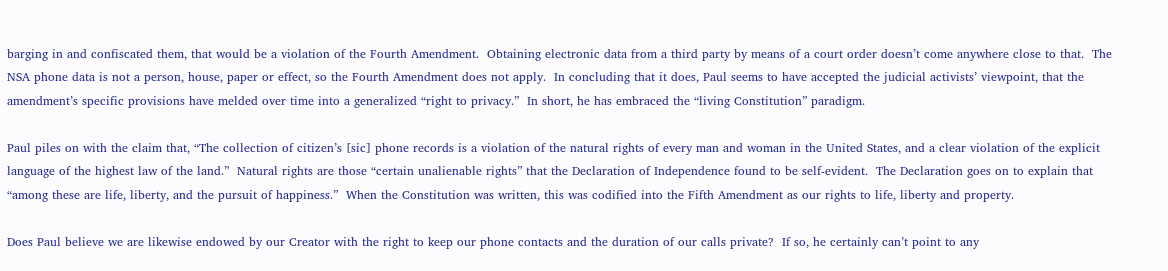barging in and confiscated them, that would be a violation of the Fourth Amendment.  Obtaining electronic data from a third party by means of a court order doesn’t come anywhere close to that.  The NSA phone data is not a person, house, paper or effect, so the Fourth Amendment does not apply.  In concluding that it does, Paul seems to have accepted the judicial activists’ viewpoint, that the amendment’s specific provisions have melded over time into a generalized “right to privacy.”  In short, he has embraced the “living Constitution” paradigm.

Paul piles on with the claim that, “The collection of citizen’s [sic] phone records is a violation of the natural rights of every man and woman in the United States, and a clear violation of the explicit language of the highest law of the land.”  Natural rights are those “certain unalienable rights” that the Declaration of Independence found to be self-evident.  The Declaration goes on to explain that “among these are life, liberty, and the pursuit of happiness.”  When the Constitution was written, this was codified into the Fifth Amendment as our rights to life, liberty and property.

Does Paul believe we are likewise endowed by our Creator with the right to keep our phone contacts and the duration of our calls private?  If so, he certainly can’t point to any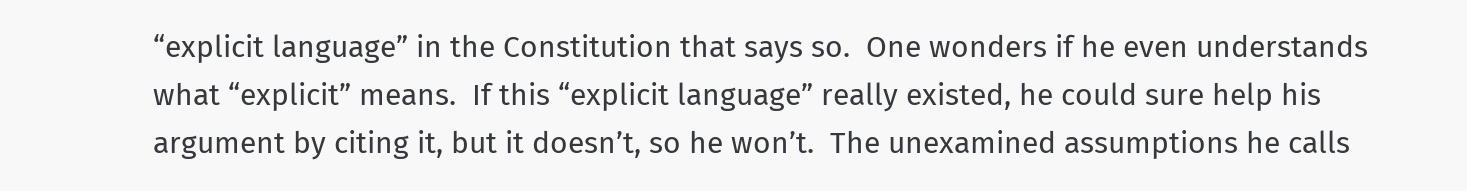“explicit language” in the Constitution that says so.  One wonders if he even understands what “explicit” means.  If this “explicit language” really existed, he could sure help his argument by citing it, but it doesn’t, so he won’t.  The unexamined assumptions he calls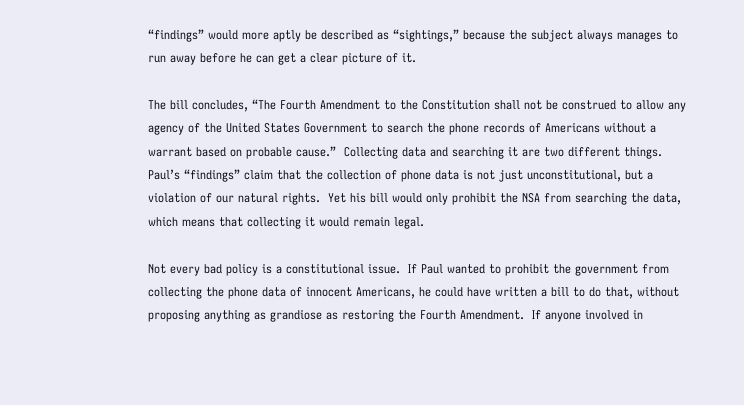“findings” would more aptly be described as “sightings,” because the subject always manages to run away before he can get a clear picture of it.

The bill concludes, “The Fourth Amendment to the Constitution shall not be construed to allow any agency of the United States Government to search the phone records of Americans without a warrant based on probable cause.”  Collecting data and searching it are two different things.  Paul’s “findings” claim that the collection of phone data is not just unconstitutional, but a violation of our natural rights.  Yet his bill would only prohibit the NSA from searching the data, which means that collecting it would remain legal.

Not every bad policy is a constitutional issue.  If Paul wanted to prohibit the government from collecting the phone data of innocent Americans, he could have written a bill to do that, without proposing anything as grandiose as restoring the Fourth Amendment.  If anyone involved in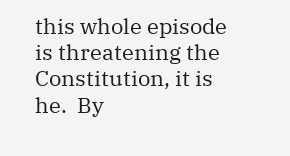this whole episode is threatening the Constitution, it is he.  By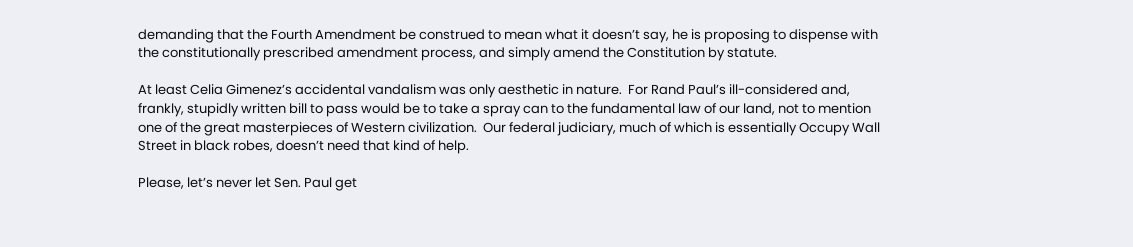demanding that the Fourth Amendment be construed to mean what it doesn’t say, he is proposing to dispense with the constitutionally prescribed amendment process, and simply amend the Constitution by statute.

At least Celia Gimenez’s accidental vandalism was only aesthetic in nature.  For Rand Paul’s ill-considered and, frankly, stupidly written bill to pass would be to take a spray can to the fundamental law of our land, not to mention one of the great masterpieces of Western civilization.  Our federal judiciary, much of which is essentially Occupy Wall Street in black robes, doesn’t need that kind of help.

Please, let’s never let Sen. Paul get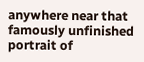anywhere near that famously unfinished portrait of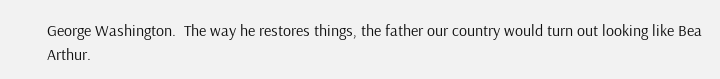George Washington.  The way he restores things, the father our country would turn out looking like Bea Arthur.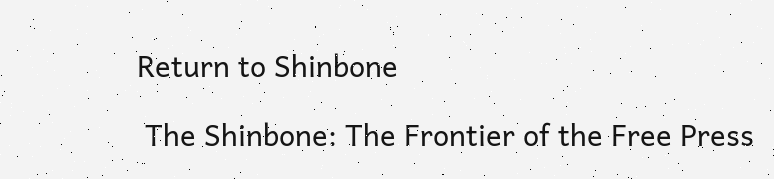Return to Shinbone

 The Shinbone: The Frontier of the Free Press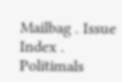Mailbag . Issue Index . Politimals